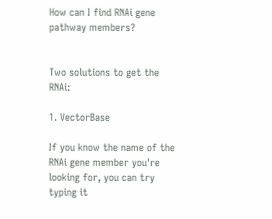How can I find RNAi gene pathway members?


Two solutions to get the RNAi:

1. VectorBase

If you know the name of the RNAi gene member you're looking for, you can try typing it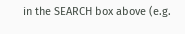in the SEARCH box above (e.g.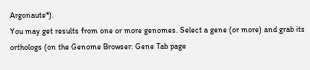Argonaute*).
You may get results from one or more genomes. Select a gene (or more) and grab its orthologs (on the Genome Browser: Gene Tab page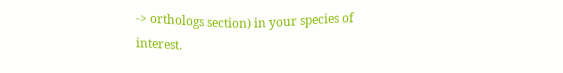-> orthologs section) in your species of interest.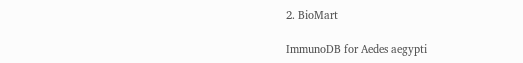2. BioMart

ImmunoDB for Aedes aegypti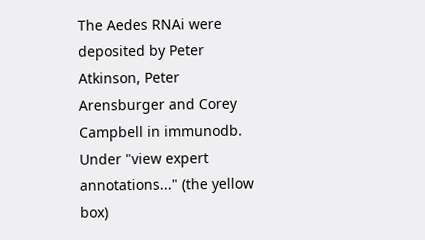The Aedes RNAi were deposited by Peter Atkinson, Peter Arensburger and Corey Campbell in immunodb. Under "view expert annotations..." (the yellow box)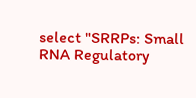select "SRRPs: Small RNA Regulatory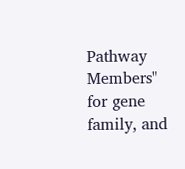Pathway Members" for gene family, and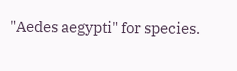"Aedes aegypti" for species.